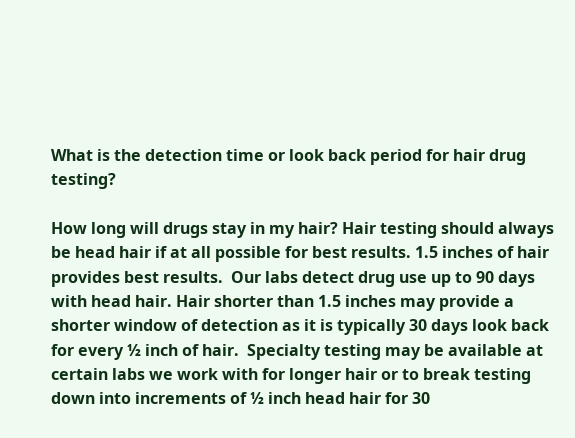What is the detection time or look back period for hair drug testing?

How long will drugs stay in my hair? Hair testing should always be head hair if at all possible for best results. 1.5 inches of hair provides best results.  Our labs detect drug use up to 90 days with head hair. Hair shorter than 1.5 inches may provide a shorter window of detection as it is typically 30 days look back for every ½ inch of hair.  Specialty testing may be available at certain labs we work with for longer hair or to break testing down into increments of ½ inch head hair for 30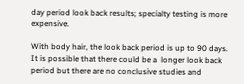day period look back results; specialty testing is more expensive.

With body hair, the look back period is up to 90 days.  It is possible that there could be a  longer look back period but there are no conclusive studies and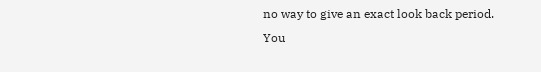no way to give an exact look back period.  You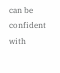can be confident with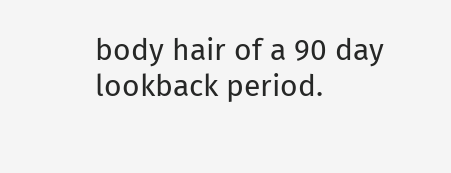body hair of a 90 day lookback period.